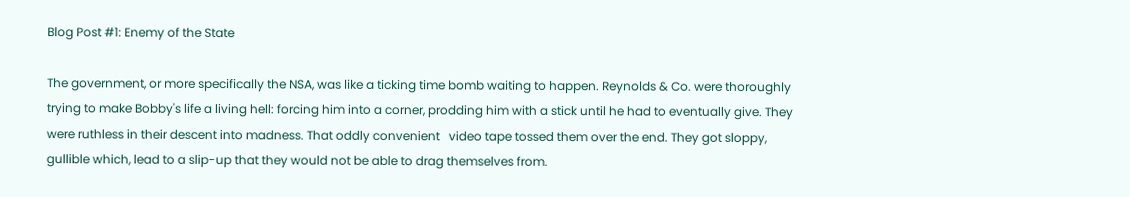Blog Post #1: Enemy of the State

The government, or more specifically the NSA, was like a ticking time bomb waiting to happen. Reynolds & Co. were thoroughly trying to make Bobby's life a living hell: forcing him into a corner, prodding him with a stick until he had to eventually give. They were ruthless in their descent into madness. That oddly convenient   video tape tossed them over the end. They got sloppy, gullible which, lead to a slip-up that they would not be able to drag themselves from.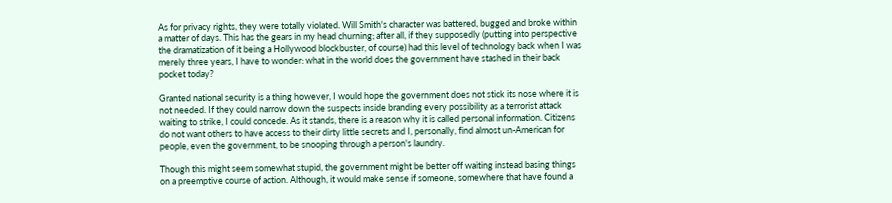As for privacy rights, they were totally violated. Will Smith's character was battered, bugged and broke within a matter of days. This has the gears in my head churning; after all, if they supposedly (putting into perspective the dramatization of it being a Hollywood blockbuster, of course) had this level of technology back when I was merely three years, I have to wonder: what in the world does the government have stashed in their back pocket today?

Granted national security is a thing however, I would hope the government does not stick its nose where it is not needed. If they could narrow down the suspects inside branding every possibility as a terrorist attack waiting to strike, I could concede. As it stands, there is a reason why it is called personal information. Citizens do not want others to have access to their dirty little secrets and I, personally, find almost un-American for people, even the government, to be snooping through a person's laundry.

Though this might seem somewhat stupid, the government might be better off waiting instead basing things on a preemptive course of action. Although, it would make sense if someone, somewhere that have found a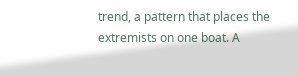trend, a pattern that places the extremists on one boat. A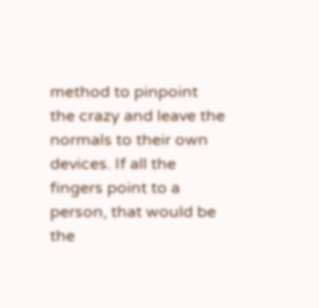method to pinpoint the crazy and leave the normals to their own devices. If all the fingers point to a person, that would be the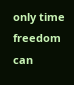only time freedom can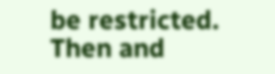be restricted. Then and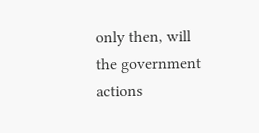only then, will the government actions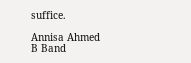suffice.

Annisa Ahmed
B Band